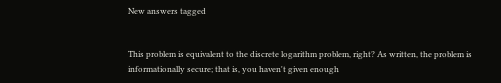New answers tagged


This problem is equivalent to the discrete logarithm problem, right? As written, the problem is informationally secure; that is, you haven't given enough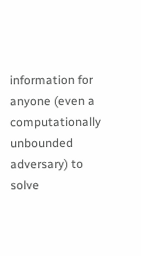information for anyone (even a computationally unbounded adversary) to solve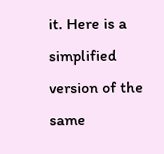it. Here is a simplified version of the same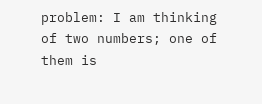problem: I am thinking of two numbers; one of them is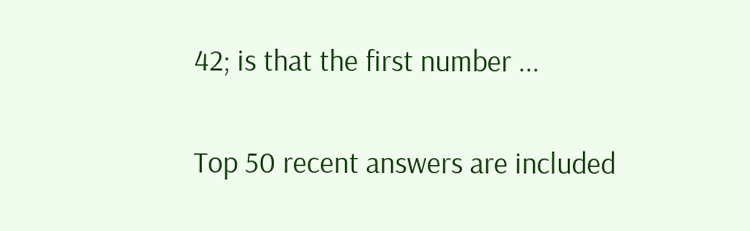42; is that the first number ...

Top 50 recent answers are included